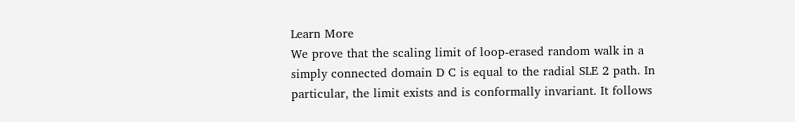Learn More
We prove that the scaling limit of loop-erased random walk in a simply connected domain D C is equal to the radial SLE 2 path. In particular, the limit exists and is conformally invariant. It follows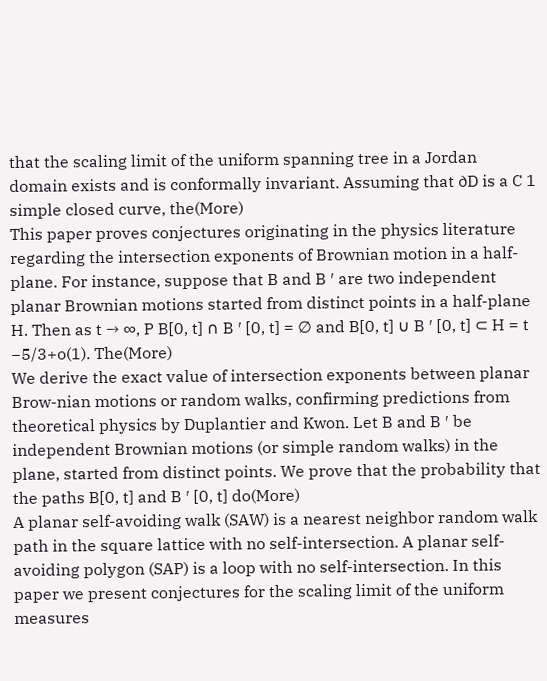that the scaling limit of the uniform spanning tree in a Jordan domain exists and is conformally invariant. Assuming that ∂D is a C 1 simple closed curve, the(More)
This paper proves conjectures originating in the physics literature regarding the intersection exponents of Brownian motion in a half-plane. For instance, suppose that B and B ′ are two independent planar Brownian motions started from distinct points in a half-plane H. Then as t → ∞, P B[0, t] ∩ B ′ [0, t] = ∅ and B[0, t] ∪ B ′ [0, t] ⊂ H = t −5/3+o(1). The(More)
We derive the exact value of intersection exponents between planar Brow-nian motions or random walks, confirming predictions from theoretical physics by Duplantier and Kwon. Let B and B ′ be independent Brownian motions (or simple random walks) in the plane, started from distinct points. We prove that the probability that the paths B[0, t] and B ′ [0, t] do(More)
A planar self-avoiding walk (SAW) is a nearest neighbor random walk path in the square lattice with no self-intersection. A planar self-avoiding polygon (SAP) is a loop with no self-intersection. In this paper we present conjectures for the scaling limit of the uniform measures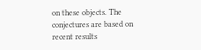on these objects. The conjectures are based on recent results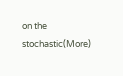on the stochastic(More)